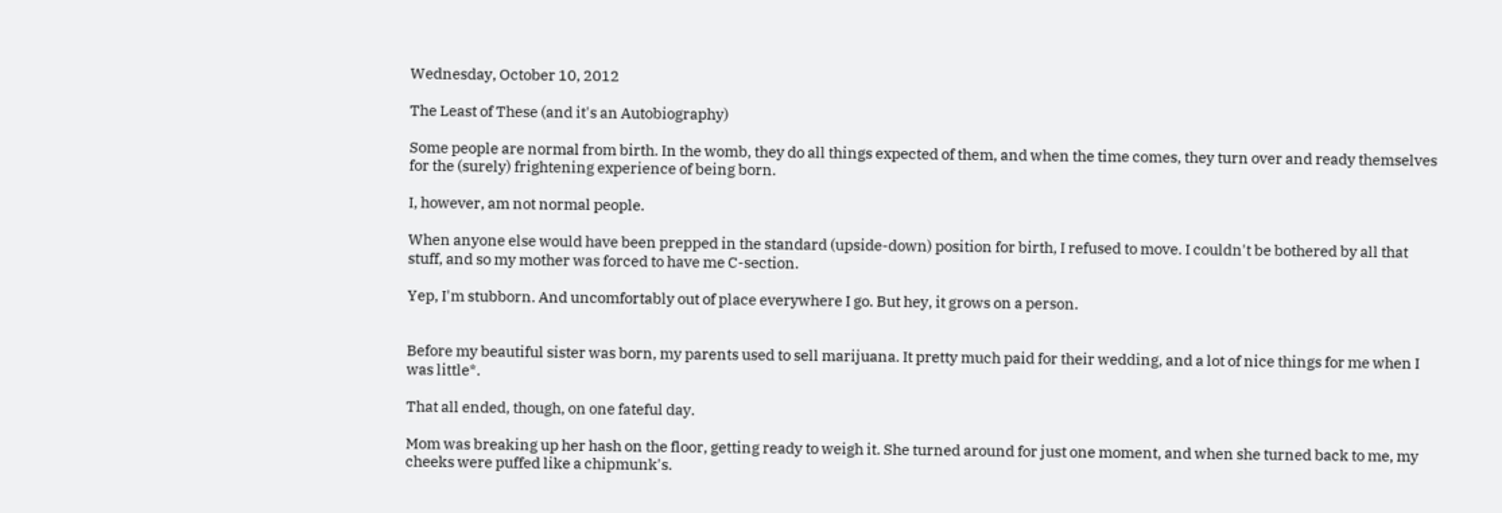Wednesday, October 10, 2012

The Least of These (and it's an Autobiography)

Some people are normal from birth. In the womb, they do all things expected of them, and when the time comes, they turn over and ready themselves for the (surely) frightening experience of being born.

I, however, am not normal people.

When anyone else would have been prepped in the standard (upside-down) position for birth, I refused to move. I couldn't be bothered by all that stuff, and so my mother was forced to have me C-section.

Yep, I'm stubborn. And uncomfortably out of place everywhere I go. But hey, it grows on a person.


Before my beautiful sister was born, my parents used to sell marijuana. It pretty much paid for their wedding, and a lot of nice things for me when I was little*.

That all ended, though, on one fateful day.

Mom was breaking up her hash on the floor, getting ready to weigh it. She turned around for just one moment, and when she turned back to me, my cheeks were puffed like a chipmunk's.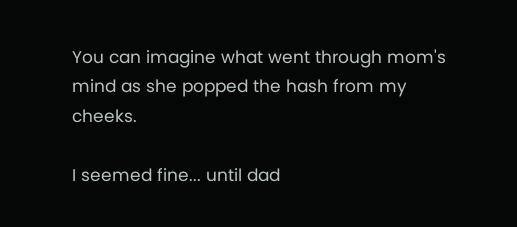You can imagine what went through mom's mind as she popped the hash from my cheeks.

I seemed fine... until dad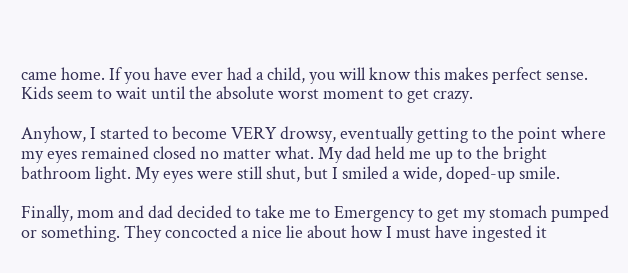came home. If you have ever had a child, you will know this makes perfect sense. Kids seem to wait until the absolute worst moment to get crazy.

Anyhow, I started to become VERY drowsy, eventually getting to the point where my eyes remained closed no matter what. My dad held me up to the bright bathroom light. My eyes were still shut, but I smiled a wide, doped-up smile.

Finally, mom and dad decided to take me to Emergency to get my stomach pumped or something. They concocted a nice lie about how I must have ingested it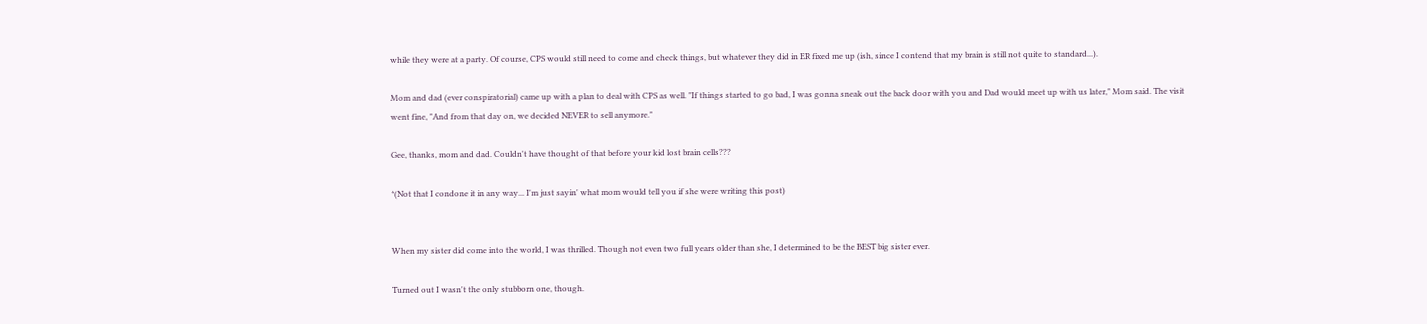while they were at a party. Of course, CPS would still need to come and check things, but whatever they did in ER fixed me up (ish, since I contend that my brain is still not quite to standard...).

Mom and dad (ever conspiratorial) came up with a plan to deal with CPS as well. "If things started to go bad, I was gonna sneak out the back door with you and Dad would meet up with us later," Mom said. The visit went fine, "And from that day on, we decided NEVER to sell anymore."

Gee, thanks, mom and dad. Couldn't have thought of that before your kid lost brain cells???

*(Not that I condone it in any way... I'm just sayin' what mom would tell you if she were writing this post)


When my sister did come into the world, I was thrilled. Though not even two full years older than she, I determined to be the BEST big sister ever.

Turned out I wasn't the only stubborn one, though.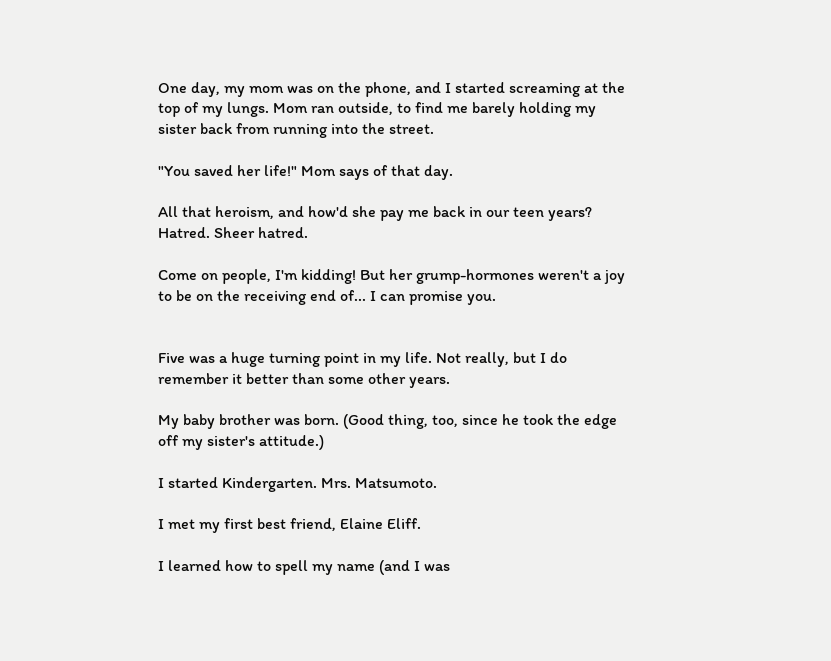One day, my mom was on the phone, and I started screaming at the top of my lungs. Mom ran outside, to find me barely holding my sister back from running into the street.

"You saved her life!" Mom says of that day.

All that heroism, and how'd she pay me back in our teen years? Hatred. Sheer hatred.

Come on people, I'm kidding! But her grump-hormones weren't a joy to be on the receiving end of... I can promise you.


Five was a huge turning point in my life. Not really, but I do remember it better than some other years.

My baby brother was born. (Good thing, too, since he took the edge off my sister's attitude.)

I started Kindergarten. Mrs. Matsumoto.

I met my first best friend, Elaine Eliff.

I learned how to spell my name (and I was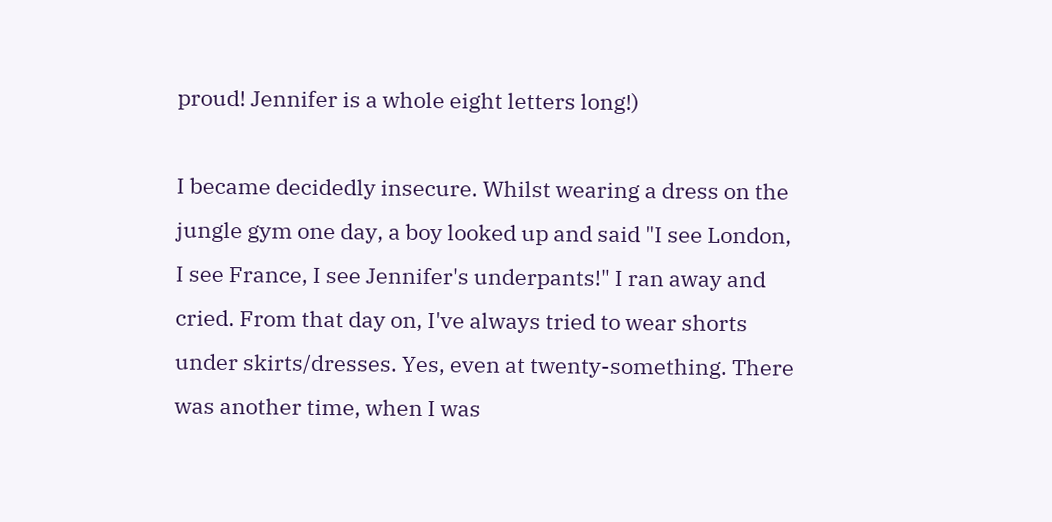proud! Jennifer is a whole eight letters long!)

I became decidedly insecure. Whilst wearing a dress on the jungle gym one day, a boy looked up and said "I see London, I see France, I see Jennifer's underpants!" I ran away and cried. From that day on, I've always tried to wear shorts under skirts/dresses. Yes, even at twenty-something. There was another time, when I was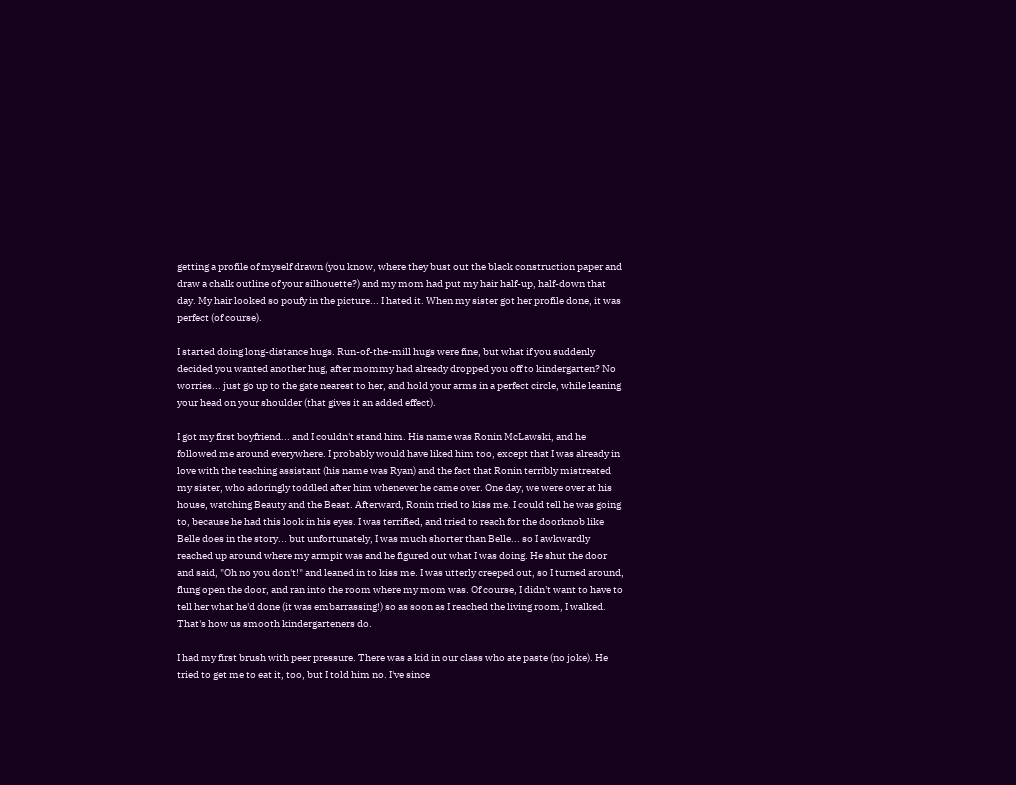getting a profile of myself drawn (you know, where they bust out the black construction paper and draw a chalk outline of your silhouette?) and my mom had put my hair half-up, half-down that day. My hair looked so poufy in the picture... I hated it. When my sister got her profile done, it was perfect (of course).

I started doing long-distance hugs. Run-of-the-mill hugs were fine, but what if you suddenly decided you wanted another hug, after mommy had already dropped you off to kindergarten? No worries... just go up to the gate nearest to her, and hold your arms in a perfect circle, while leaning your head on your shoulder (that gives it an added effect).

I got my first boyfriend... and I couldn't stand him. His name was Ronin McLawski, and he followed me around everywhere. I probably would have liked him too, except that I was already in love with the teaching assistant (his name was Ryan) and the fact that Ronin terribly mistreated my sister, who adoringly toddled after him whenever he came over. One day, we were over at his house, watching Beauty and the Beast. Afterward, Ronin tried to kiss me. I could tell he was going to, because he had this look in his eyes. I was terrified, and tried to reach for the doorknob like Belle does in the story... but unfortunately, I was much shorter than Belle... so I awkwardly reached up around where my armpit was and he figured out what I was doing. He shut the door and said, "Oh no you don't!" and leaned in to kiss me. I was utterly creeped out, so I turned around, flung open the door, and ran into the room where my mom was. Of course, I didn't want to have to tell her what he'd done (it was embarrassing!) so as soon as I reached the living room, I walked. That's how us smooth kindergarteners do.

I had my first brush with peer pressure. There was a kid in our class who ate paste (no joke). He tried to get me to eat it, too, but I told him no. I've since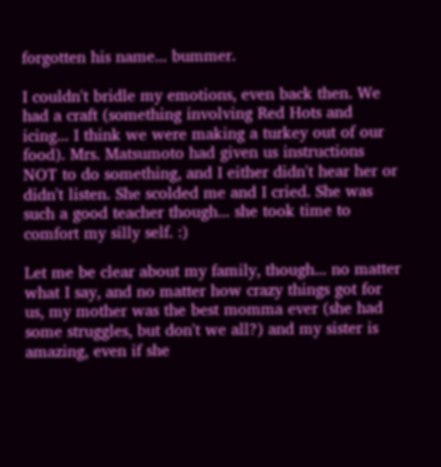forgotten his name... bummer.

I couldn't bridle my emotions, even back then. We had a craft (something involving Red Hots and icing... I think we were making a turkey out of our food). Mrs. Matsumoto had given us instructions NOT to do something, and I either didn't hear her or didn't listen. She scolded me and I cried. She was such a good teacher though... she took time to comfort my silly self. :)

Let me be clear about my family, though... no matter what I say, and no matter how crazy things got for us, my mother was the best momma ever (she had some struggles, but don't we all?) and my sister is amazing, even if she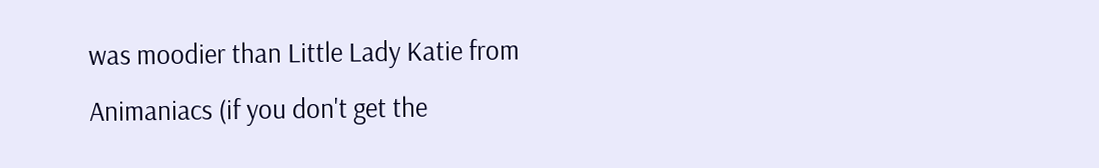was moodier than Little Lady Katie from Animaniacs (if you don't get the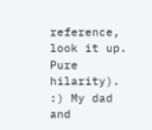reference, look it up. Pure hilarity). :) My dad and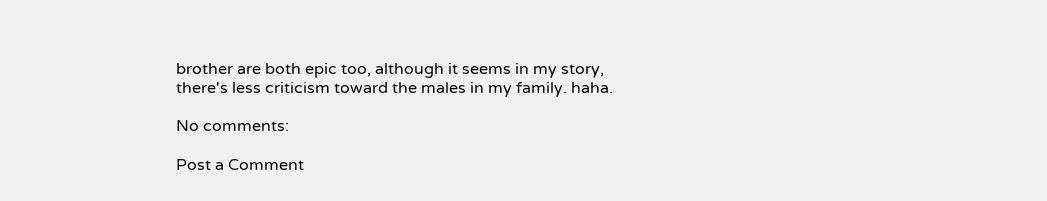brother are both epic too, although it seems in my story, there's less criticism toward the males in my family. haha.

No comments:

Post a Comment